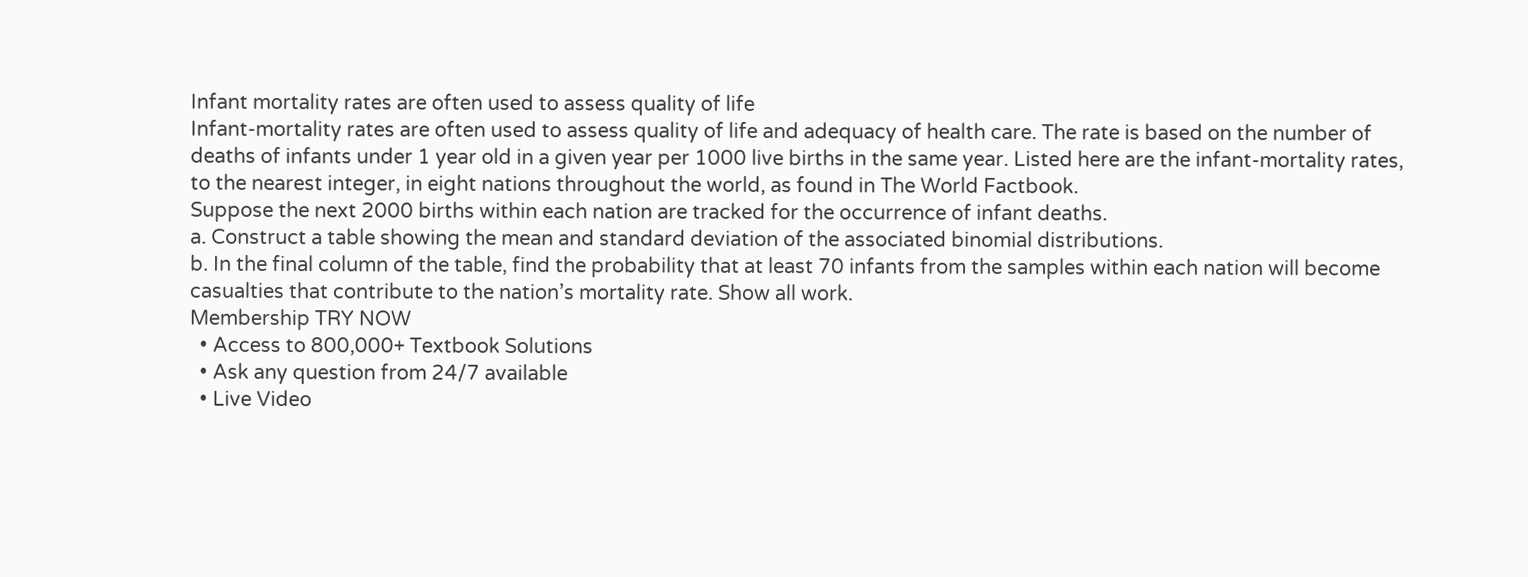Infant mortality rates are often used to assess quality of life
Infant-mortality rates are often used to assess quality of life and adequacy of health care. The rate is based on the number of deaths of infants under 1 year old in a given year per 1000 live births in the same year. Listed here are the infant-mortality rates, to the nearest integer, in eight nations throughout the world, as found in The World Factbook.
Suppose the next 2000 births within each nation are tracked for the occurrence of infant deaths.
a. Construct a table showing the mean and standard deviation of the associated binomial distributions.
b. In the final column of the table, find the probability that at least 70 infants from the samples within each nation will become casualties that contribute to the nation’s mortality rate. Show all work.
Membership TRY NOW
  • Access to 800,000+ Textbook Solutions
  • Ask any question from 24/7 available
  • Live Video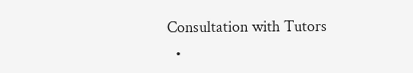Consultation with Tutors
  •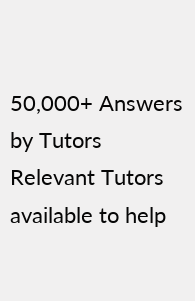50,000+ Answers by Tutors
Relevant Tutors available to help